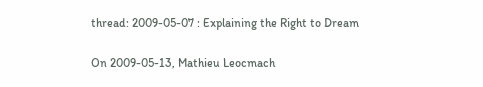thread: 2009-05-07 : Explaining the Right to Dream

On 2009-05-13, Mathieu Leocmach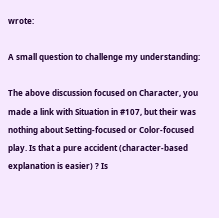wrote:

A small question to challenge my understanding:

The above discussion focused on Character, you made a link with Situation in #107, but their was nothing about Setting-focused or Color-focused play. Is that a pure accident (character-based explanation is easier) ? Is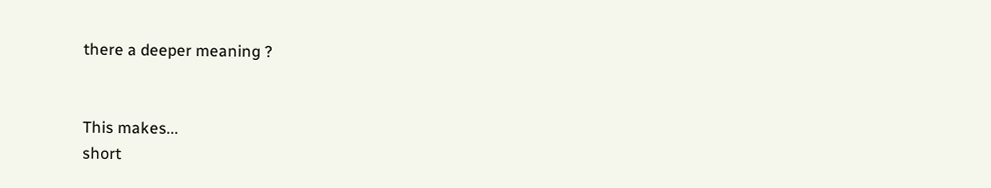there a deeper meaning ?


This makes...
short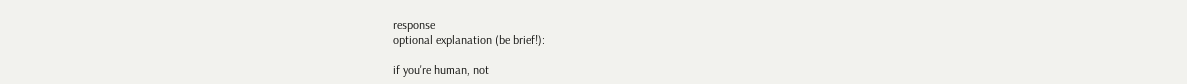response
optional explanation (be brief!):

if you're human, not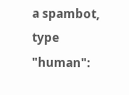a spambot, type "human":